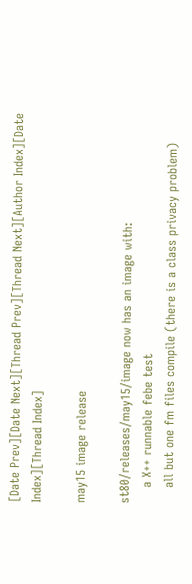[Date Prev][Date Next][Thread Prev][Thread Next][Author Index][Date Index][Thread Index]

may15 image release

st80/releases/may15/image now has an image with:
    a X++ runnable febe test
    all but one fm files compile (there is a class privacy problem)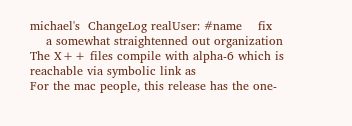michael's  ChangeLog realUser: #name    fix
    a somewhat straightenned out organization
The X++ files compile with alpha-6 which is reachable via symbolic link as
For the mac people, this release has the one-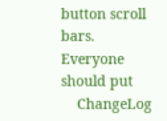button scroll bars.
Everyone should put
    ChangeLog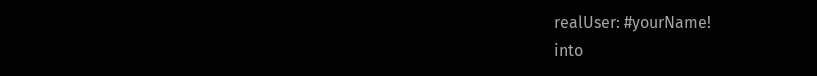realUser: #yourName!
into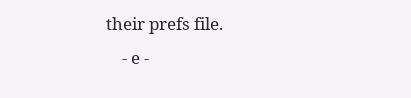their prefs file.
    - e -